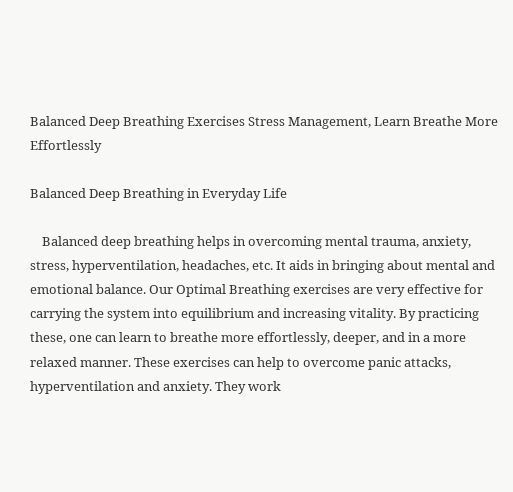Balanced Deep Breathing Exercises Stress Management, Learn Breathe More Effortlessly

Balanced Deep Breathing in Everyday Life

    Balanced deep breathing helps in overcoming mental trauma, anxiety, stress, hyperventilation, headaches, etc. It aids in bringing about mental and emotional balance. Our Optimal Breathing exercises are very effective for carrying the system into equilibrium and increasing vitality. By practicing these, one can learn to breathe more effortlessly, deeper, and in a more relaxed manner. These exercises can help to overcome panic attacks, hyperventilation and anxiety. They work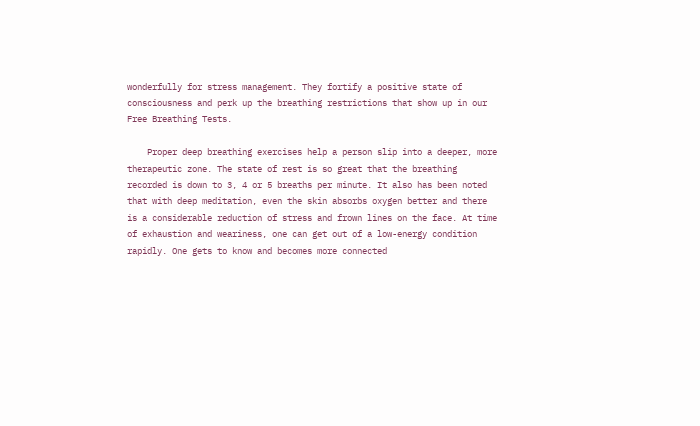wonderfully for stress management. They fortify a positive state of consciousness and perk up the breathing restrictions that show up in our Free Breathing Tests.

    Proper deep breathing exercises help a person slip into a deeper, more therapeutic zone. The state of rest is so great that the breathing recorded is down to 3, 4 or 5 breaths per minute. It also has been noted that with deep meditation, even the skin absorbs oxygen better and there is a considerable reduction of stress and frown lines on the face. At time of exhaustion and weariness, one can get out of a low-energy condition rapidly. One gets to know and becomes more connected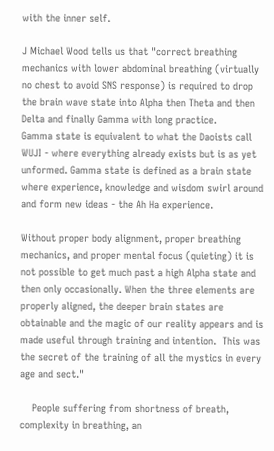with the inner self.

J Michael Wood tells us that "correct breathing mechanics with lower abdominal breathing (virtually no chest to avoid SNS response) is required to drop the brain wave state into Alpha then Theta and then Delta and finally Gamma with long practice.
Gamma state is equivalent to what the Daoists call WUJI - where everything already exists but is as yet unformed. Gamma state is defined as a brain state where experience, knowledge and wisdom swirl around and form new ideas - the Ah Ha experience.

Without proper body alignment, proper breathing mechanics, and proper mental focus (quieting) it is not possible to get much past a high Alpha state and then only occasionally. When the three elements are properly aligned, the deeper brain states are obtainable and the magic of our reality appears and is made useful through training and intention.  This was the secret of the training of all the mystics in every age and sect."

    People suffering from shortness of breath, complexity in breathing, an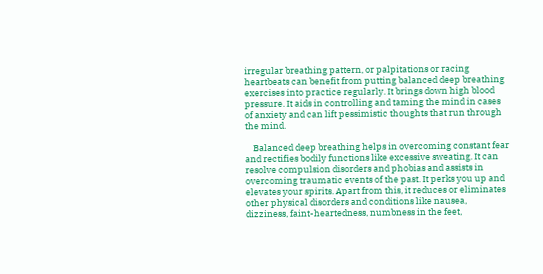irregular breathing pattern, or palpitations or racing heartbeats can benefit from putting balanced deep breathing exercises into practice regularly. It brings down high blood pressure. It aids in controlling and taming the mind in cases of anxiety and can lift pessimistic thoughts that run through the mind.

    Balanced deep breathing helps in overcoming constant fear and rectifies bodily functions like excessive sweating. It can resolve compulsion disorders and phobias and assists in overcoming traumatic events of the past. It perks you up and elevates your spirits. Apart from this, it reduces or eliminates other physical disorders and conditions like nausea, dizziness, faint-heartedness, numbness in the feet,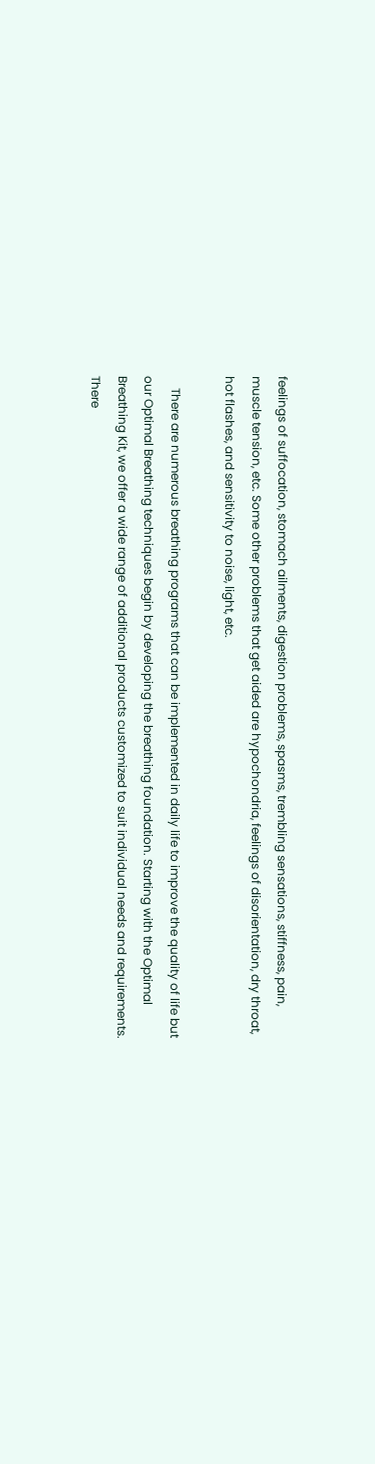feelings of suffocation, stomach ailments, digestion problems, spasms, trembling sensations, stiffness, pain, muscle tension, etc. Some other problems that get aided are hypochondria, feelings of disorientation, dry throat, hot flashes, and sensitivity to noise, light, etc.

    There are numerous breathing programs that can be implemented in daily life to improve the quality of life but our Optimal Breathing techniques begin by developing the breathing foundation. Starting with the Optimal Breathing Kit, we offer a wide range of additional products customized to suit individual needs and requirements. There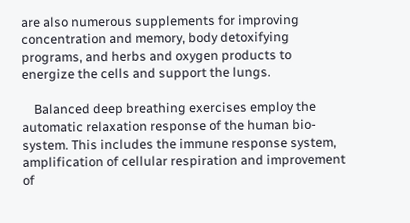are also numerous supplements for improving concentration and memory, body detoxifying programs, and herbs and oxygen products to energize the cells and support the lungs.

    Balanced deep breathing exercises employ the automatic relaxation response of the human bio-system. This includes the immune response system, amplification of cellular respiration and improvement of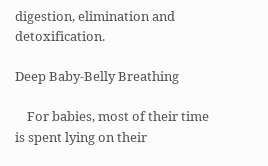digestion, elimination and detoxification.

Deep Baby-Belly Breathing

    For babies, most of their time is spent lying on their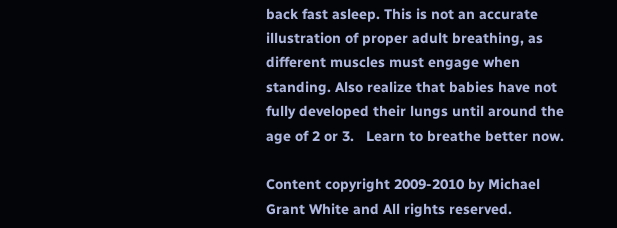back fast asleep. This is not an accurate illustration of proper adult breathing, as different muscles must engage when standing. Also realize that babies have not fully developed their lungs until around the age of 2 or 3.   Learn to breathe better now.

Content copyright 2009-2010 by Michael Grant White and All rights reserved.